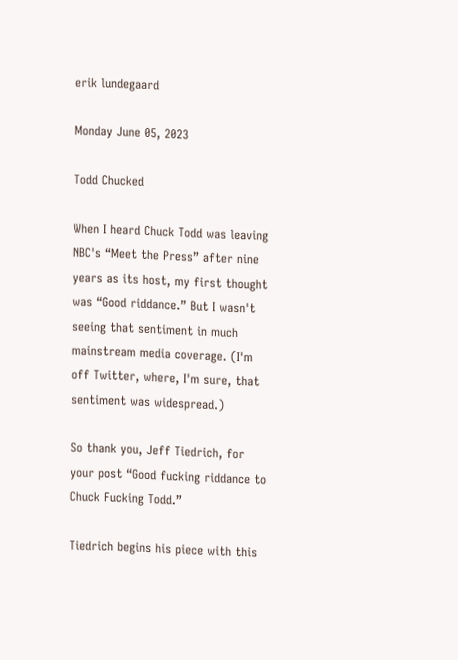erik lundegaard

Monday June 05, 2023

Todd Chucked

When I heard Chuck Todd was leaving NBC's “Meet the Press” after nine years as its host, my first thought was “Good riddance.” But I wasn't seeing that sentiment in much mainstream media coverage. (I'm off Twitter, where, I'm sure, that sentiment was widespread.)

So thank you, Jeff Tiedrich, for your post “Good fucking riddance to Chuck Fucking Todd.”

Tiedrich begins his piece with this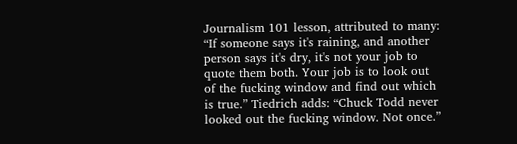Journalism 101 lesson, attributed to many: “If someone says it's raining, and another person says it's dry, it's not your job to quote them both. Your job is to look out of the fucking window and find out which is true.” Tiedrich adds: “Chuck Todd never looked out the fucking window. Not once.”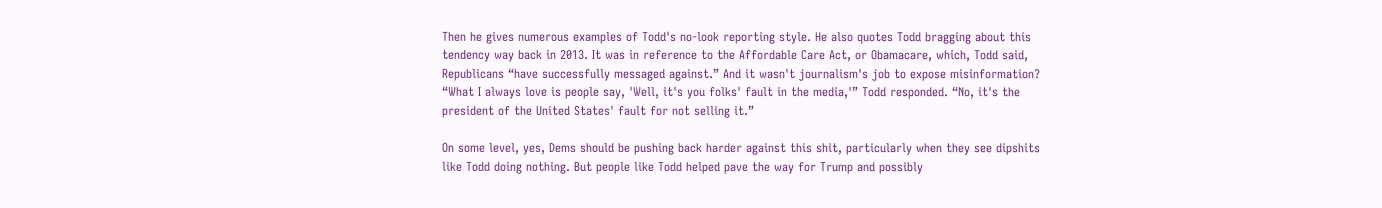Then he gives numerous examples of Todd's no-look reporting style. He also quotes Todd bragging about this tendency way back in 2013. It was in reference to the Affordable Care Act, or Obamacare, which, Todd said, Republicans “have successfully messaged against.” And it wasn't journalism's job to expose misinformation? “What I always love is people say, 'Well, it's you folks' fault in the media,'” Todd responded. “No, it's the president of the United States' fault for not selling it.”

On some level, yes, Dems should be pushing back harder against this shit, particularly when they see dipshits like Todd doing nothing. But people like Todd helped pave the way for Trump and possibly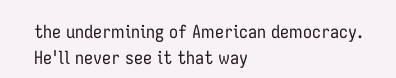the undermining of American democracy. He'll never see it that way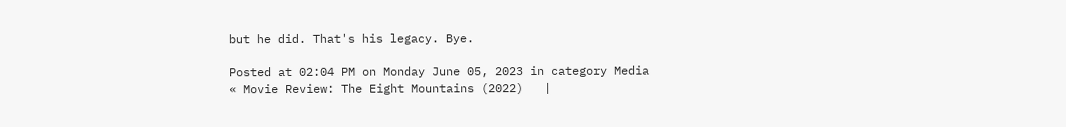but he did. That's his legacy. Bye.

Posted at 02:04 PM on Monday June 05, 2023 in category Media
« Movie Review: The Eight Mountains (2022)   |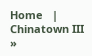Home   |   Chinatown III »